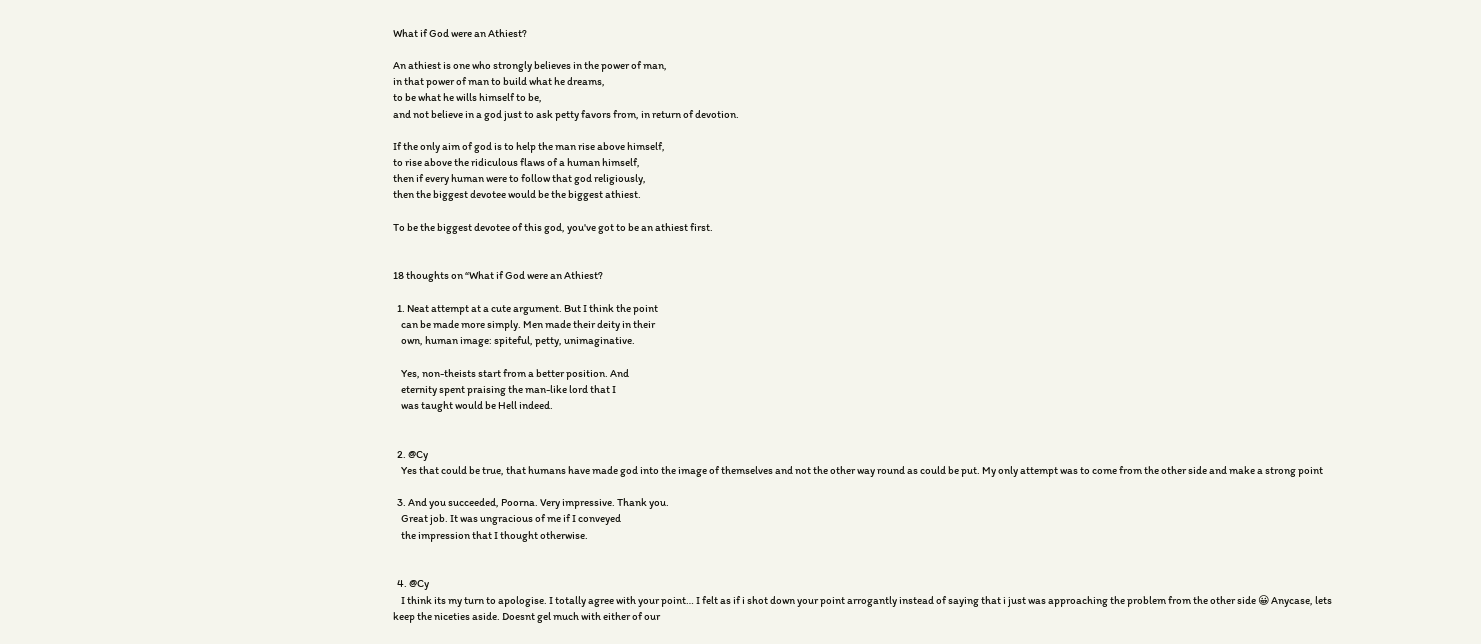What if God were an Athiest?

An athiest is one who strongly believes in the power of man,
in that power of man to build what he dreams,
to be what he wills himself to be,
and not believe in a god just to ask petty favors from, in return of devotion.

If the only aim of god is to help the man rise above himself,
to rise above the ridiculous flaws of a human himself,
then if every human were to follow that god religiously,
then the biggest devotee would be the biggest athiest.

To be the biggest devotee of this god, you've got to be an athiest first.


18 thoughts on “What if God were an Athiest?

  1. Neat attempt at a cute argument. But I think the point
    can be made more simply. Men made their deity in their
    own, human image: spiteful, petty, unimaginative.

    Yes, non-theists start from a better position. And
    eternity spent praising the man-like lord that I
    was taught would be Hell indeed.


  2. @Cy
    Yes that could be true, that humans have made god into the image of themselves and not the other way round as could be put. My only attempt was to come from the other side and make a strong point

  3. And you succeeded, Poorna. Very impressive. Thank you.
    Great job. It was ungracious of me if I conveyed
    the impression that I thought otherwise.


  4. @Cy
    I think its my turn to apologise. I totally agree with your point… I felt as if i shot down your point arrogantly instead of saying that i just was approaching the problem from the other side 😀 Anycase, lets keep the niceties aside. Doesnt gel much with either of our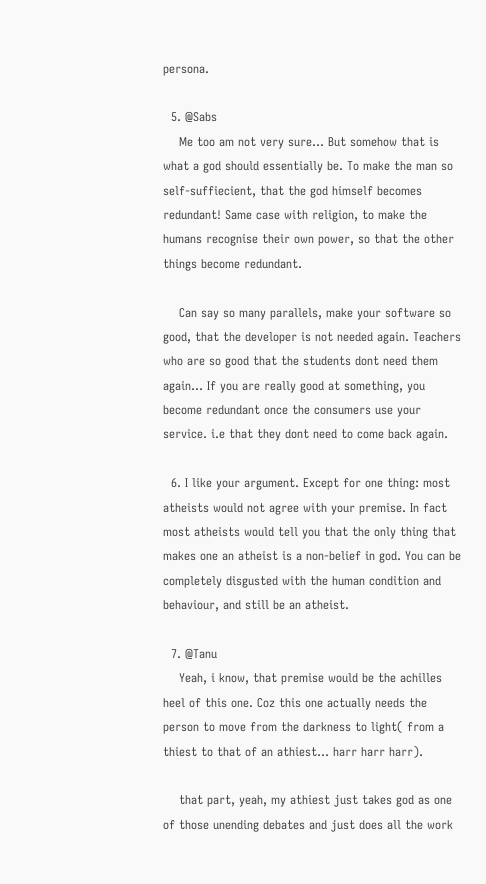persona.

  5. @Sabs
    Me too am not very sure… But somehow that is what a god should essentially be. To make the man so self-suffiecient, that the god himself becomes redundant! Same case with religion, to make the humans recognise their own power, so that the other things become redundant.

    Can say so many parallels, make your software so good, that the developer is not needed again. Teachers who are so good that the students dont need them again… If you are really good at something, you become redundant once the consumers use your service. i.e that they dont need to come back again.

  6. I like your argument. Except for one thing: most atheists would not agree with your premise. In fact most atheists would tell you that the only thing that makes one an atheist is a non-belief in god. You can be completely disgusted with the human condition and behaviour, and still be an atheist.

  7. @Tanu
    Yeah, i know, that premise would be the achilles heel of this one. Coz this one actually needs the person to move from the darkness to light( from a thiest to that of an athiest… harr harr harr).

    that part, yeah, my athiest just takes god as one of those unending debates and just does all the work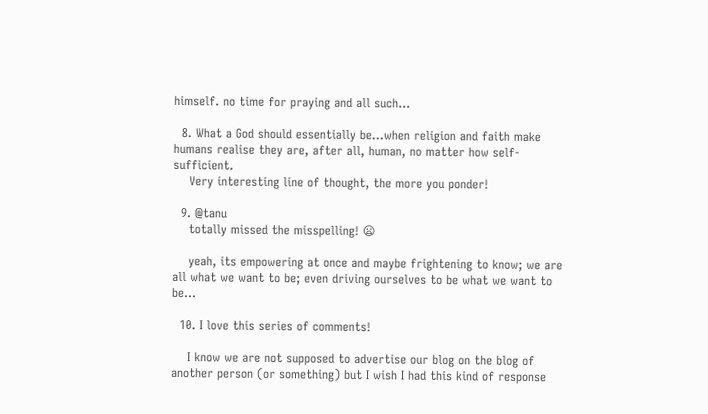himself. no time for praying and all such…

  8. What a God should essentially be…when religion and faith make humans realise they are, after all, human, no matter how self-sufficient.
    Very interesting line of thought, the more you ponder!

  9. @tanu
    totally missed the misspelling! 😦

    yeah, its empowering at once and maybe frightening to know; we are all what we want to be; even driving ourselves to be what we want to be…

  10. I love this series of comments!

    I know we are not supposed to advertise our blog on the blog of another person (or something) but I wish I had this kind of response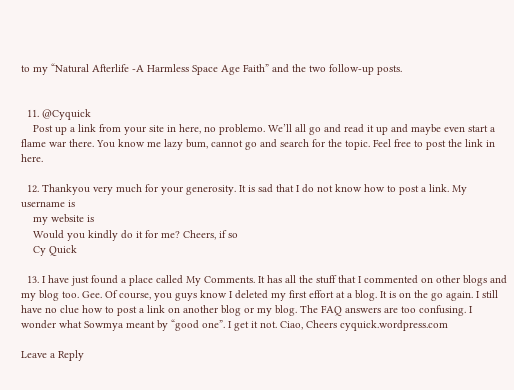to my “Natural Afterlife -A Harmless Space Age Faith” and the two follow-up posts.


  11. @Cyquick
    Post up a link from your site in here, no problemo. We’ll all go and read it up and maybe even start a flame war there. You know me lazy bum, cannot go and search for the topic. Feel free to post the link in here.

  12. Thankyou very much for your generosity. It is sad that I do not know how to post a link. My username is
    my website is
    Would you kindly do it for me? Cheers, if so
    Cy Quick

  13. I have just found a place called My Comments. It has all the stuff that I commented on other blogs and my blog too. Gee. Of course, you guys know I deleted my first effort at a blog. It is on the go again. I still have no clue how to post a link on another blog or my blog. The FAQ answers are too confusing. I wonder what Sowmya meant by “good one”. I get it not. Ciao, Cheers cyquick.wordpress.com

Leave a Reply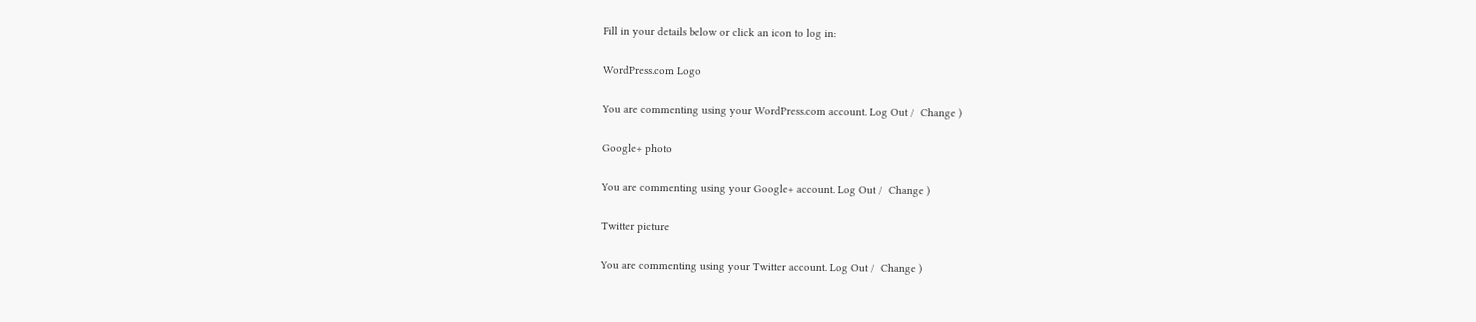Fill in your details below or click an icon to log in:

WordPress.com Logo

You are commenting using your WordPress.com account. Log Out /  Change )

Google+ photo

You are commenting using your Google+ account. Log Out /  Change )

Twitter picture

You are commenting using your Twitter account. Log Out /  Change )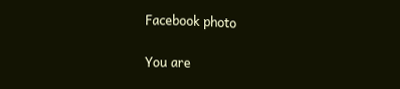Facebook photo

You are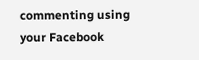commenting using your Facebook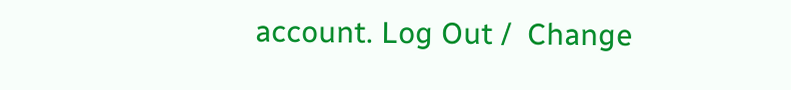account. Log Out /  Change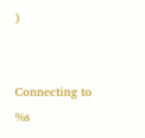)


Connecting to %s